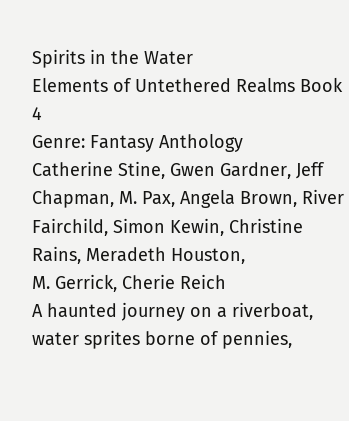Spirits in the Water
Elements of Untethered Realms Book 4
Genre: Fantasy Anthology
Catherine Stine, Gwen Gardner, Jeff Chapman, M. Pax, Angela Brown, River
Fairchild, Simon Kewin, Christine Rains, Meradeth Houston,
M. Gerrick, Cherie Reich
A haunted journey on a riverboat, water sprites borne of pennies,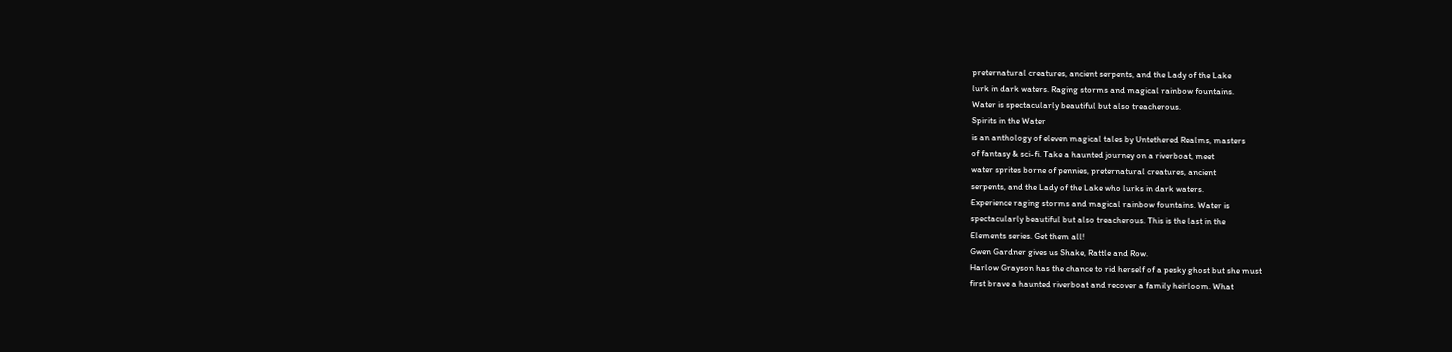preternatural creatures, ancient serpents, and the Lady of the Lake
lurk in dark waters. Raging storms and magical rainbow fountains.
Water is spectacularly beautiful but also treacherous.
Spirits in the Water
is an anthology of eleven magical tales by Untethered Realms, masters
of fantasy & sci-fi. Take a haunted journey on a riverboat, meet
water sprites borne of pennies, preternatural creatures, ancient
serpents, and the Lady of the Lake who lurks in dark waters.
Experience raging storms and magical rainbow fountains. Water is
spectacularly beautiful but also treacherous. This is the last in the
Elements series. Get them all!
Gwen Gardner gives us Shake, Rattle and Row.
Harlow Grayson has the chance to rid herself of a pesky ghost but she must
first brave a haunted riverboat and recover a family heirloom. What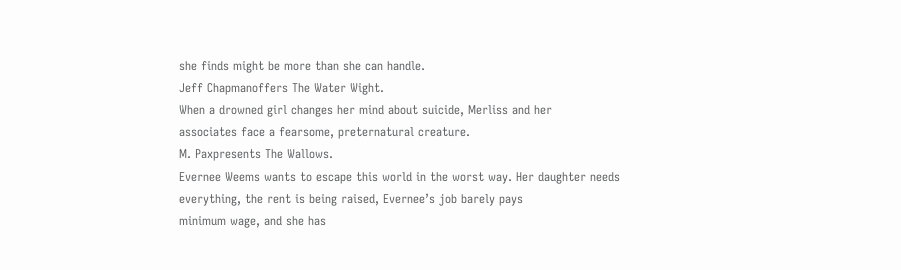she finds might be more than she can handle.
Jeff Chapmanoffers The Water Wight.
When a drowned girl changes her mind about suicide, Merliss and her
associates face a fearsome, preternatural creature.
M. Paxpresents The Wallows.
Evernee Weems wants to escape this world in the worst way. Her daughter needs
everything, the rent is being raised, Evernee’s job barely pays
minimum wage, and she has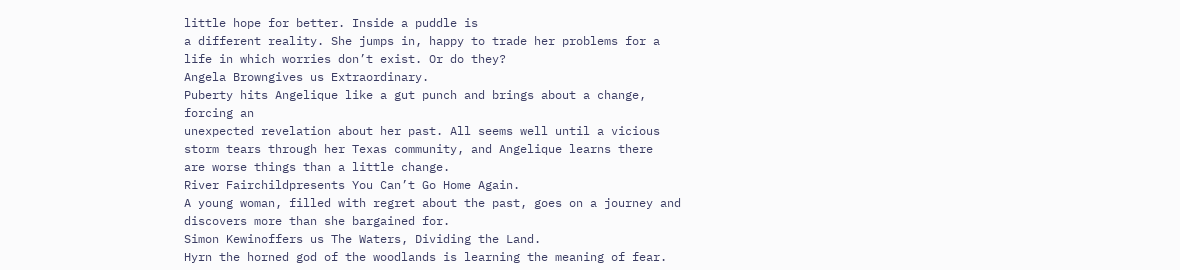little hope for better. Inside a puddle is
a different reality. She jumps in, happy to trade her problems for a
life in which worries don’t exist. Or do they?
Angela Browngives us Extraordinary.
Puberty hits Angelique like a gut punch and brings about a change, forcing an
unexpected revelation about her past. All seems well until a vicious
storm tears through her Texas community, and Angelique learns there
are worse things than a little change.
River Fairchildpresents You Can’t Go Home Again.
A young woman, filled with regret about the past, goes on a journey and
discovers more than she bargained for.
Simon Kewinoffers us The Waters, Dividing the Land.
Hyrn the horned god of the woodlands is learning the meaning of fear.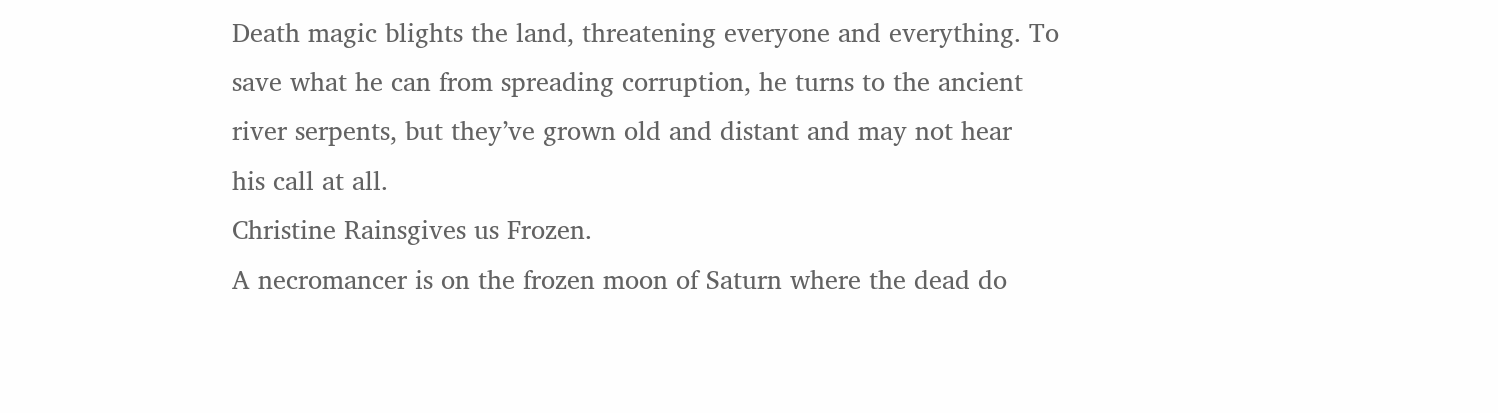Death magic blights the land, threatening everyone and everything. To
save what he can from spreading corruption, he turns to the ancient
river serpents, but they’ve grown old and distant and may not hear
his call at all.
Christine Rainsgives us Frozen.
A necromancer is on the frozen moon of Saturn where the dead do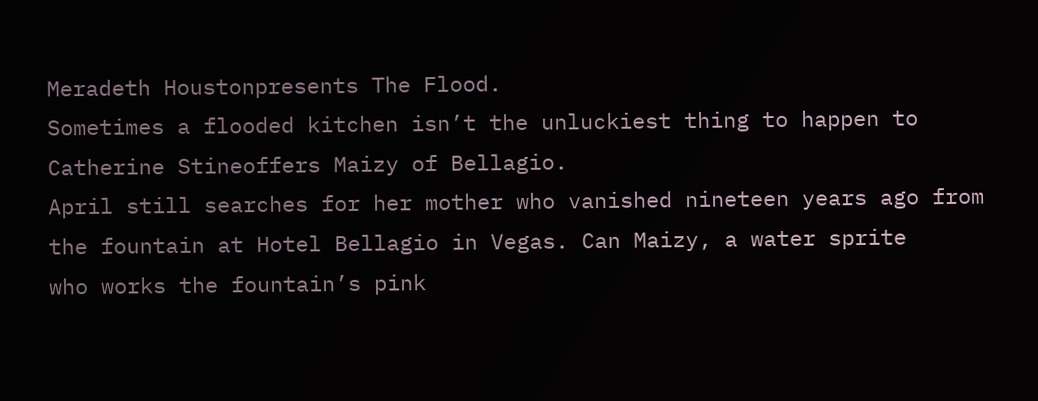Meradeth Houstonpresents The Flood.
Sometimes a flooded kitchen isn’t the unluckiest thing to happen to
Catherine Stineoffers Maizy of Bellagio.
April still searches for her mother who vanished nineteen years ago from
the fountain at Hotel Bellagio in Vegas. Can Maizy, a water sprite
who works the fountain’s pink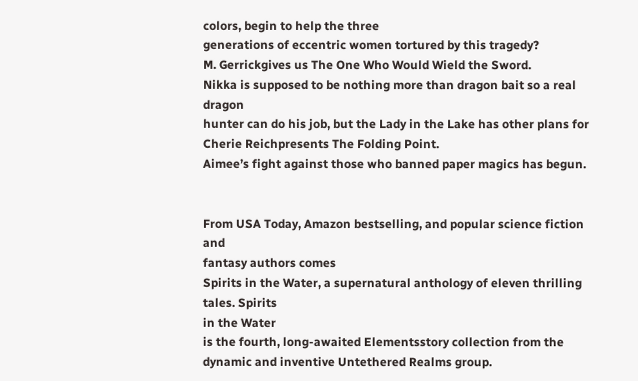colors, begin to help the three
generations of eccentric women tortured by this tragedy?
M. Gerrickgives us The One Who Would Wield the Sword.
Nikka is supposed to be nothing more than dragon bait so a real dragon
hunter can do his job, but the Lady in the Lake has other plans for
Cherie Reichpresents The Folding Point.
Aimee’s fight against those who banned paper magics has begun.


From USA Today, Amazon bestselling, and popular science fiction and
fantasy authors comes
Spirits in the Water, a supernatural anthology of eleven thrilling tales. Spirits
in the Water
is the fourth, long-awaited Elementsstory collection from the dynamic and inventive Untethered Realms group.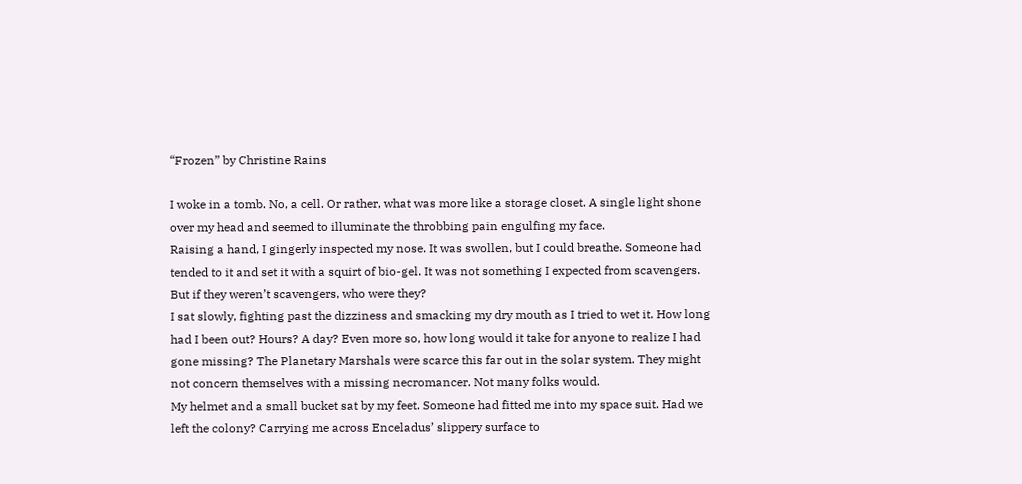“Frozen” by Christine Rains

I woke in a tomb. No, a cell. Or rather, what was more like a storage closet. A single light shone over my head and seemed to illuminate the throbbing pain engulfing my face.
Raising a hand, I gingerly inspected my nose. It was swollen, but I could breathe. Someone had tended to it and set it with a squirt of bio-gel. It was not something I expected from scavengers. But if they weren’t scavengers, who were they?
I sat slowly, fighting past the dizziness and smacking my dry mouth as I tried to wet it. How long had I been out? Hours? A day? Even more so, how long would it take for anyone to realize I had gone missing? The Planetary Marshals were scarce this far out in the solar system. They might not concern themselves with a missing necromancer. Not many folks would.
My helmet and a small bucket sat by my feet. Someone had fitted me into my space suit. Had we left the colony? Carrying me across Enceladus’ slippery surface to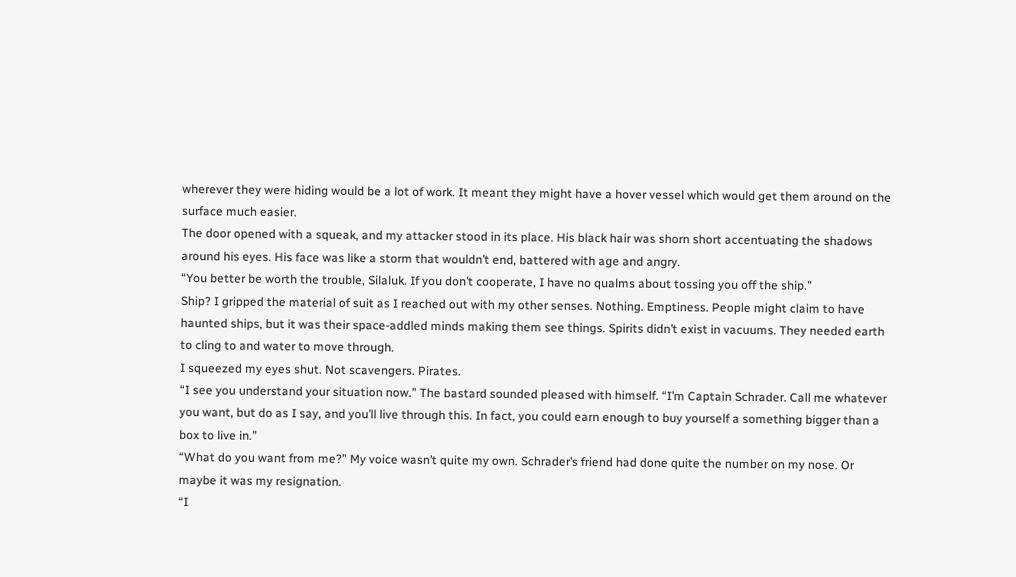wherever they were hiding would be a lot of work. It meant they might have a hover vessel which would get them around on the surface much easier.
The door opened with a squeak, and my attacker stood in its place. His black hair was shorn short accentuating the shadows around his eyes. His face was like a storm that wouldn’t end, battered with age and angry.
“You better be worth the trouble, Silaluk. If you don’t cooperate, I have no qualms about tossing you off the ship.”
Ship? I gripped the material of suit as I reached out with my other senses. Nothing. Emptiness. People might claim to have haunted ships, but it was their space-addled minds making them see things. Spirits didn’t exist in vacuums. They needed earth to cling to and water to move through.
I squeezed my eyes shut. Not scavengers. Pirates.
“I see you understand your situation now.” The bastard sounded pleased with himself. “I’m Captain Schrader. Call me whatever you want, but do as I say, and you’ll live through this. In fact, you could earn enough to buy yourself a something bigger than a box to live in.”
“What do you want from me?” My voice wasn’t quite my own. Schrader’s friend had done quite the number on my nose. Or maybe it was my resignation.
“I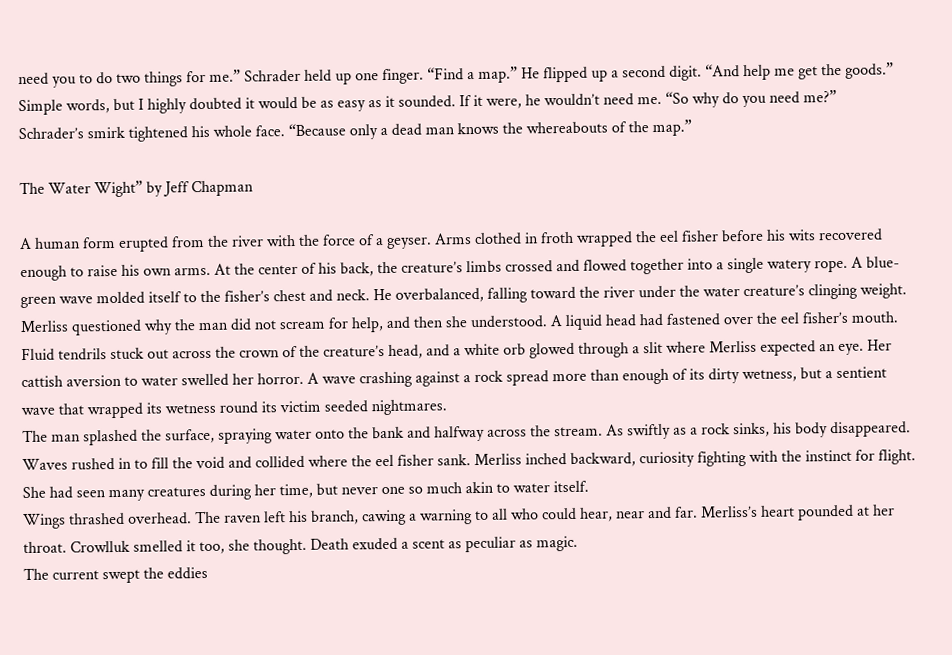need you to do two things for me.” Schrader held up one finger. “Find a map.” He flipped up a second digit. “And help me get the goods.”
Simple words, but I highly doubted it would be as easy as it sounded. If it were, he wouldn’t need me. “So why do you need me?”
Schrader’s smirk tightened his whole face. “Because only a dead man knows the whereabouts of the map.”

The Water Wight” by Jeff Chapman

A human form erupted from the river with the force of a geyser. Arms clothed in froth wrapped the eel fisher before his wits recovered enough to raise his own arms. At the center of his back, the creature’s limbs crossed and flowed together into a single watery rope. A blue-green wave molded itself to the fisher’s chest and neck. He overbalanced, falling toward the river under the water creature’s clinging weight. Merliss questioned why the man did not scream for help, and then she understood. A liquid head had fastened over the eel fisher’s mouth. Fluid tendrils stuck out across the crown of the creature’s head, and a white orb glowed through a slit where Merliss expected an eye. Her cattish aversion to water swelled her horror. A wave crashing against a rock spread more than enough of its dirty wetness, but a sentient wave that wrapped its wetness round its victim seeded nightmares.
The man splashed the surface, spraying water onto the bank and halfway across the stream. As swiftly as a rock sinks, his body disappeared. Waves rushed in to fill the void and collided where the eel fisher sank. Merliss inched backward, curiosity fighting with the instinct for flight. She had seen many creatures during her time, but never one so much akin to water itself.
Wings thrashed overhead. The raven left his branch, cawing a warning to all who could hear, near and far. Merliss’s heart pounded at her throat. Crowlluk smelled it too, she thought. Death exuded a scent as peculiar as magic.
The current swept the eddies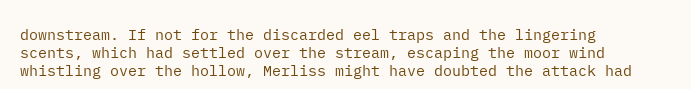downstream. If not for the discarded eel traps and the lingering scents, which had settled over the stream, escaping the moor wind whistling over the hollow, Merliss might have doubted the attack had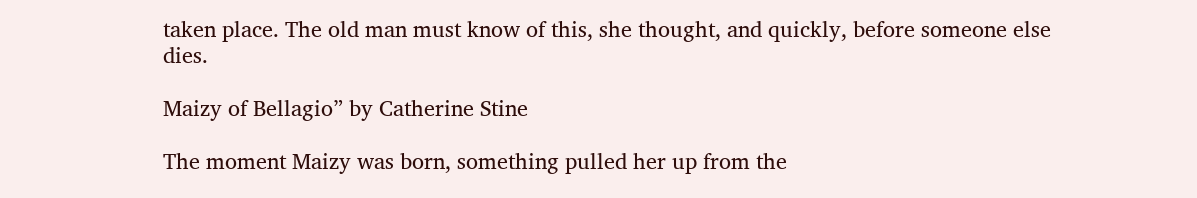taken place. The old man must know of this, she thought, and quickly, before someone else dies.

Maizy of Bellagio” by Catherine Stine

The moment Maizy was born, something pulled her up from the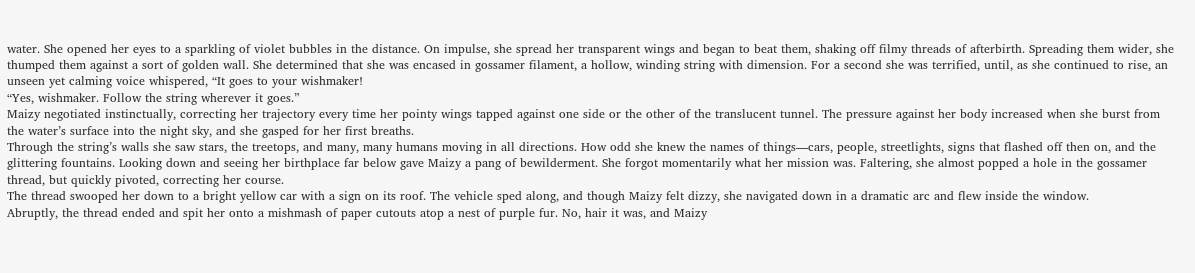water. She opened her eyes to a sparkling of violet bubbles in the distance. On impulse, she spread her transparent wings and began to beat them, shaking off filmy threads of afterbirth. Spreading them wider, she thumped them against a sort of golden wall. She determined that she was encased in gossamer filament, a hollow, winding string with dimension. For a second she was terrified, until, as she continued to rise, an unseen yet calming voice whispered, “It goes to your wishmaker!
“Yes, wishmaker. Follow the string wherever it goes.”
Maizy negotiated instinctually, correcting her trajectory every time her pointy wings tapped against one side or the other of the translucent tunnel. The pressure against her body increased when she burst from the water’s surface into the night sky, and she gasped for her first breaths.
Through the string’s walls she saw stars, the treetops, and many, many humans moving in all directions. How odd she knew the names of things—cars, people, streetlights, signs that flashed off then on, and the glittering fountains. Looking down and seeing her birthplace far below gave Maizy a pang of bewilderment. She forgot momentarily what her mission was. Faltering, she almost popped a hole in the gossamer thread, but quickly pivoted, correcting her course.
The thread swooped her down to a bright yellow car with a sign on its roof. The vehicle sped along, and though Maizy felt dizzy, she navigated down in a dramatic arc and flew inside the window.
Abruptly, the thread ended and spit her onto a mishmash of paper cutouts atop a nest of purple fur. No, hair it was, and Maizy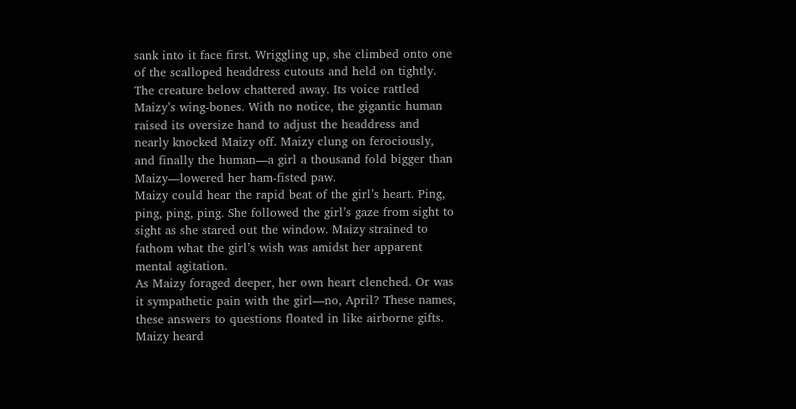sank into it face first. Wriggling up, she climbed onto one of the scalloped headdress cutouts and held on tightly.
The creature below chattered away. Its voice rattled Maizy’s wing-bones. With no notice, the gigantic human raised its oversize hand to adjust the headdress and nearly knocked Maizy off. Maizy clung on ferociously, and finally the human—a girl a thousand fold bigger than Maizy—lowered her ham-fisted paw.
Maizy could hear the rapid beat of the girl’s heart. Ping, ping, ping, ping. She followed the girl’s gaze from sight to sight as she stared out the window. Maizy strained to fathom what the girl’s wish was amidst her apparent mental agitation.
As Maizy foraged deeper, her own heart clenched. Or was it sympathetic pain with the girl—no, April? These names, these answers to questions floated in like airborne gifts. Maizy heard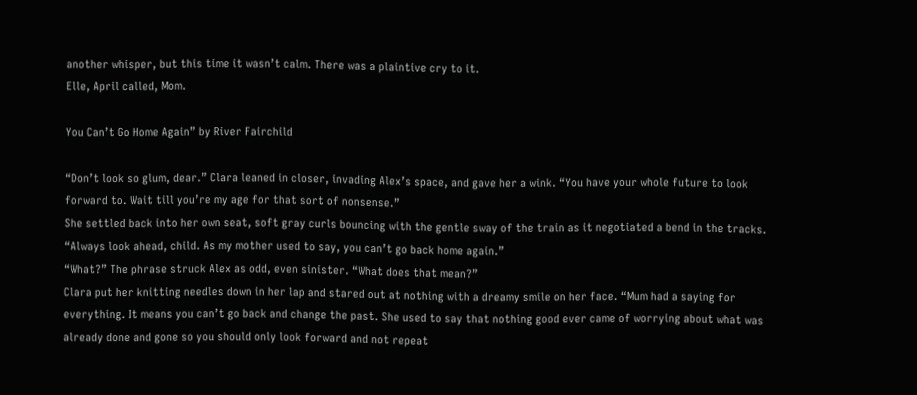another whisper, but this time it wasn’t calm. There was a plaintive cry to it.
Elle, April called, Mom.

You Can’t Go Home Again” by River Fairchild

“Don’t look so glum, dear.” Clara leaned in closer, invading Alex’s space, and gave her a wink. “You have your whole future to look forward to. Wait till you’re my age for that sort of nonsense.”
She settled back into her own seat, soft gray curls bouncing with the gentle sway of the train as it negotiated a bend in the tracks. “Always look ahead, child. As my mother used to say, you can’t go back home again.”
“What?” The phrase struck Alex as odd, even sinister. “What does that mean?”
Clara put her knitting needles down in her lap and stared out at nothing with a dreamy smile on her face. “Mum had a saying for everything. It means you can’t go back and change the past. She used to say that nothing good ever came of worrying about what was already done and gone so you should only look forward and not repeat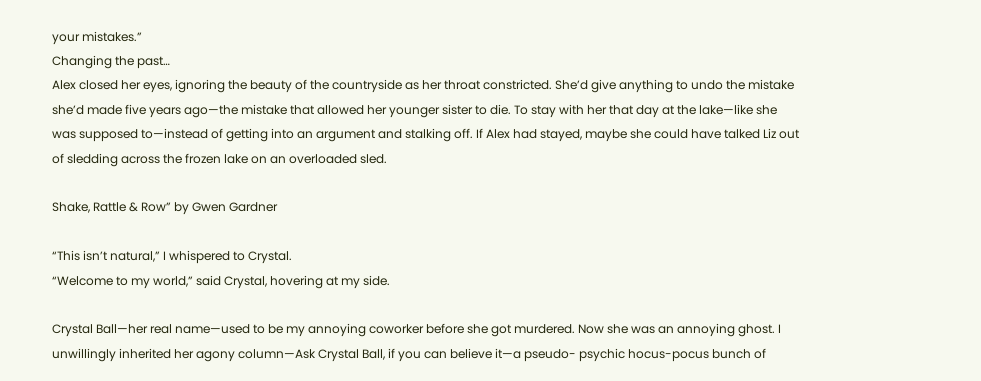your mistakes.”
Changing the past…
Alex closed her eyes, ignoring the beauty of the countryside as her throat constricted. She’d give anything to undo the mistake she’d made five years ago—the mistake that allowed her younger sister to die. To stay with her that day at the lake—like she was supposed to—instead of getting into an argument and stalking off. If Alex had stayed, maybe she could have talked Liz out of sledding across the frozen lake on an overloaded sled.

Shake, Rattle & Row” by Gwen Gardner

“This isn’t natural,” I whispered to Crystal.
“Welcome to my world,” said Crystal, hovering at my side.

Crystal Ball—her real name—used to be my annoying coworker before she got murdered. Now she was an annoying ghost. I unwillingly inherited her agony column—Ask Crystal Ball, if you can believe it—a pseudo- psychic hocus-pocus bunch of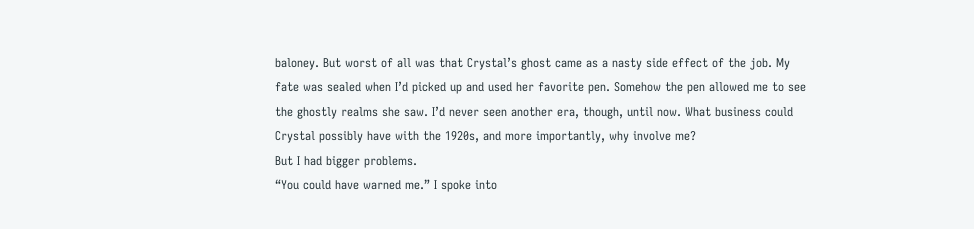baloney. But worst of all was that Crystal’s ghost came as a nasty side effect of the job. My fate was sealed when I’d picked up and used her favorite pen. Somehow the pen allowed me to see the ghostly realms she saw. I’d never seen another era, though, until now. What business could Crystal possibly have with the 1920s, and more importantly, why involve me?
But I had bigger problems.
“You could have warned me.” I spoke into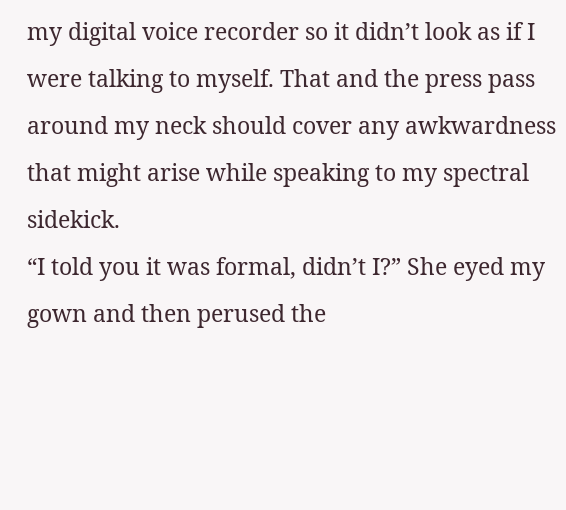my digital voice recorder so it didn’t look as if I were talking to myself. That and the press pass around my neck should cover any awkwardness that might arise while speaking to my spectral sidekick.
“I told you it was formal, didn’t I?” She eyed my gown and then perused the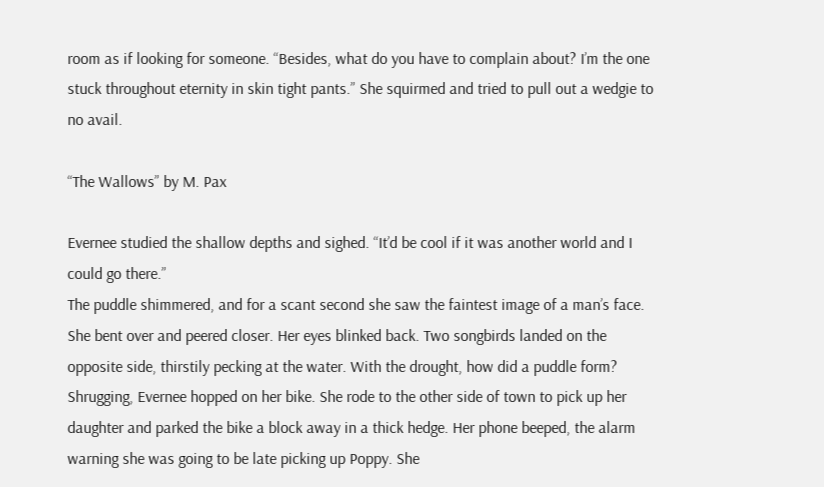room as if looking for someone. “Besides, what do you have to complain about? I’m the one stuck throughout eternity in skin tight pants.” She squirmed and tried to pull out a wedgie to no avail.

“The Wallows” by M. Pax

Evernee studied the shallow depths and sighed. “It’d be cool if it was another world and I could go there.”
The puddle shimmered, and for a scant second she saw the faintest image of a man’s face. She bent over and peered closer. Her eyes blinked back. Two songbirds landed on the opposite side, thirstily pecking at the water. With the drought, how did a puddle form?
Shrugging, Evernee hopped on her bike. She rode to the other side of town to pick up her daughter and parked the bike a block away in a thick hedge. Her phone beeped, the alarm warning she was going to be late picking up Poppy. She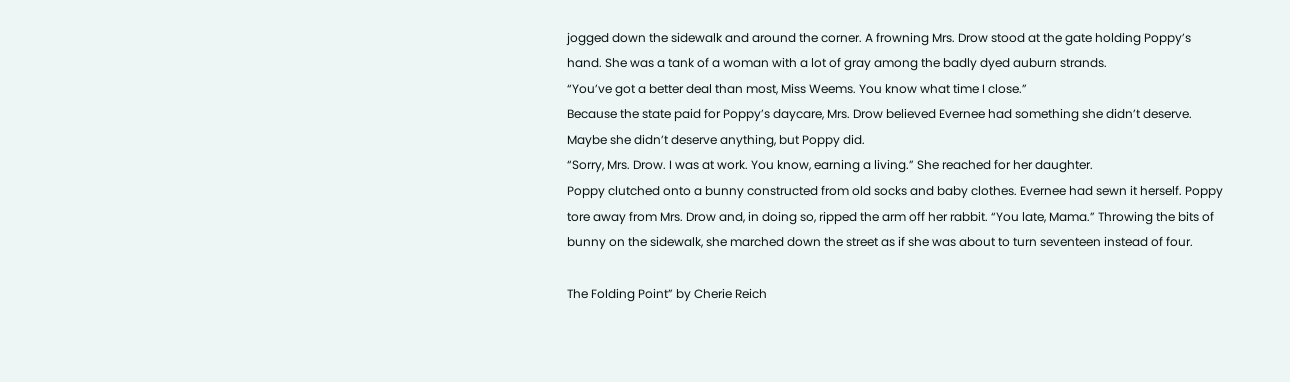jogged down the sidewalk and around the corner. A frowning Mrs. Drow stood at the gate holding Poppy’s hand. She was a tank of a woman with a lot of gray among the badly dyed auburn strands.
“You’ve got a better deal than most, Miss Weems. You know what time I close.”
Because the state paid for Poppy’s daycare, Mrs. Drow believed Evernee had something she didn’t deserve. Maybe she didn’t deserve anything, but Poppy did.
“Sorry, Mrs. Drow. I was at work. You know, earning a living.” She reached for her daughter.
Poppy clutched onto a bunny constructed from old socks and baby clothes. Evernee had sewn it herself. Poppy tore away from Mrs. Drow and, in doing so, ripped the arm off her rabbit. “You late, Mama.” Throwing the bits of bunny on the sidewalk, she marched down the street as if she was about to turn seventeen instead of four.

The Folding Point” by Cherie Reich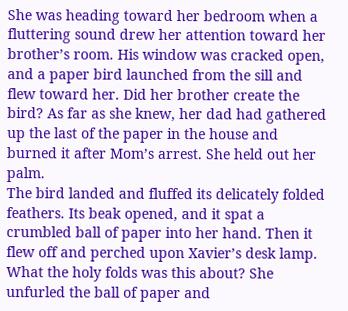She was heading toward her bedroom when a fluttering sound drew her attention toward her brother’s room. His window was cracked open, and a paper bird launched from the sill and flew toward her. Did her brother create the bird? As far as she knew, her dad had gathered up the last of the paper in the house and burned it after Mom’s arrest. She held out her palm.
The bird landed and fluffed its delicately folded feathers. Its beak opened, and it spat a crumbled ball of paper into her hand. Then it flew off and perched upon Xavier’s desk lamp.
What the holy folds was this about? She unfurled the ball of paper and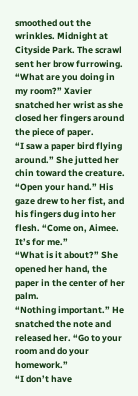smoothed out the wrinkles. Midnight at Cityside Park. The scrawl sent her brow furrowing.
“What are you doing in my room?” Xavier snatched her wrist as she closed her fingers around the piece of paper.
“I saw a paper bird flying around.” She jutted her chin toward the creature.
“Open your hand.” His gaze drew to her fist, and his fingers dug into her flesh. “Come on, Aimee. It’s for me.”
“What is it about?” She opened her hand, the paper in the center of her palm.
“Nothing important.” He snatched the note and released her. “Go to your room and do your homework.”
“I don’t have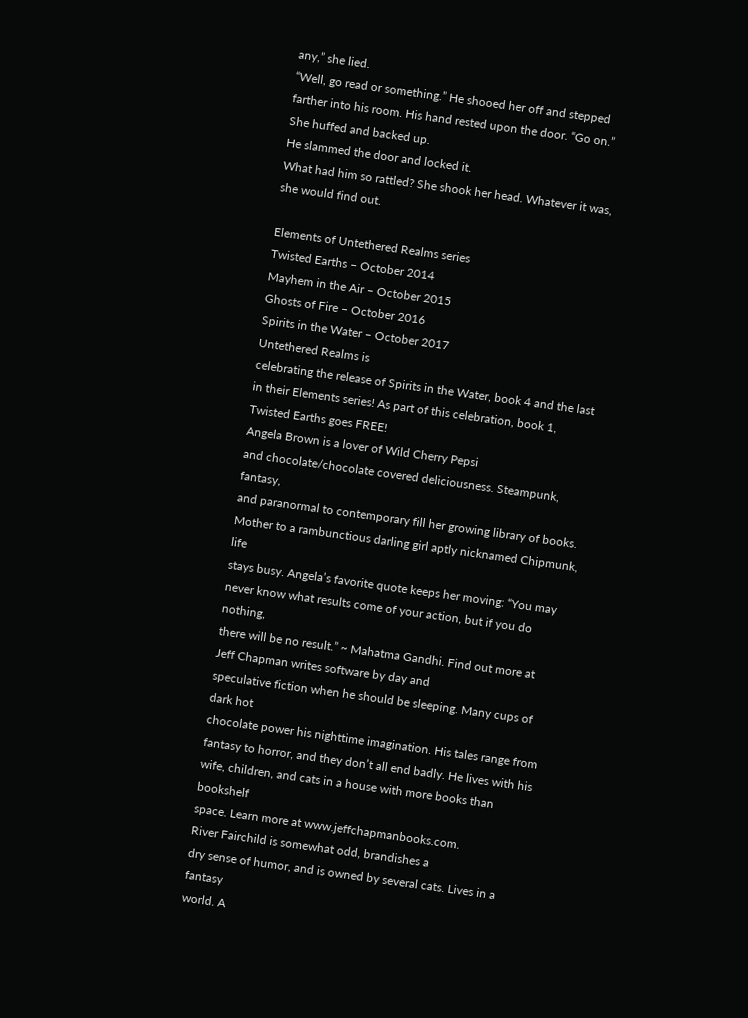any,” she lied.
“Well, go read or something.” He shooed her off and stepped farther into his room. His hand rested upon the door. “Go on.”
She huffed and backed up.
He slammed the door and locked it.
What had him so rattled? She shook her head. Whatever it was, she would find out.

Elements of Untethered Realms series
Twisted Earths – October 2014
Mayhem in the Air – October 2015
Ghosts of Fire – October 2016
Spirits in the Water – October 2017
Untethered Realms is
celebrating the release of Spirits in the Water, book 4 and the last
in their Elements series! As part of this celebration, book 1,
Twisted Earths goes FREE!
Angela Brown is a lover of Wild Cherry Pepsi
and chocolate/chocolate covered deliciousness. Steampunk, fantasy,
and paranormal to contemporary fill her growing library of books.
Mother to a rambunctious darling girl aptly nicknamed Chipmunk, life
stays busy. Angela’s favorite quote keeps her moving: “You may
never know what results come of your action, but if you do nothing,
there will be no result.” ~ Mahatma Gandhi. Find out more at
Jeff Chapman writes software by day and
speculative fiction when he should be sleeping. Many cups of dark hot
chocolate power his nighttime imagination. His tales range from
fantasy to horror, and they don’t all end badly. He lives with his
wife, children, and cats in a house with more books than bookshelf
space. Learn more at www.jeffchapmanbooks.com.
River Fairchild is somewhat odd, brandishes a
dry sense of humor, and is owned by several cats. Lives in a fantasy
world. A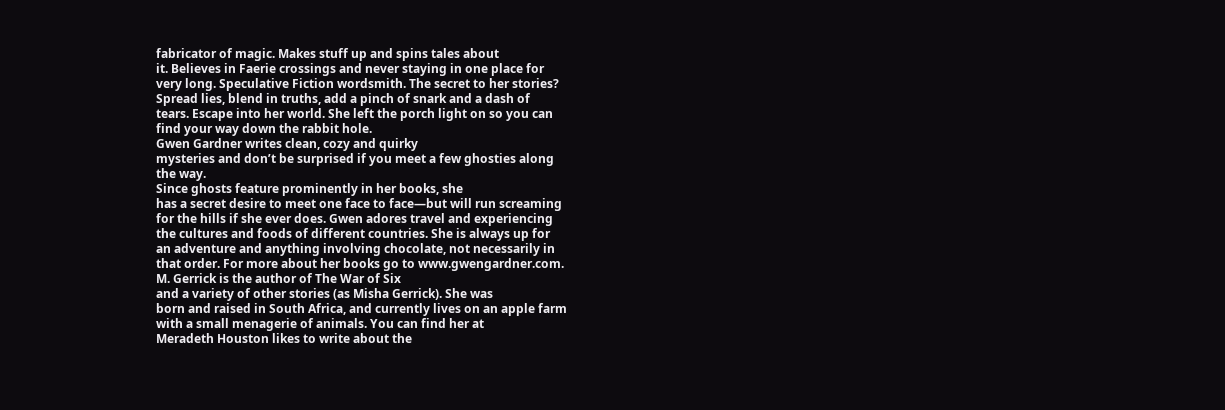fabricator of magic. Makes stuff up and spins tales about
it. Believes in Faerie crossings and never staying in one place for
very long. Speculative Fiction wordsmith. The secret to her stories?
Spread lies, blend in truths, add a pinch of snark and a dash of
tears. Escape into her world. She left the porch light on so you can
find your way down the rabbit hole.
Gwen Gardner writes clean, cozy and quirky
mysteries and don’t be surprised if you meet a few ghosties along
the way.
Since ghosts feature prominently in her books, she
has a secret desire to meet one face to face—but will run screaming
for the hills if she ever does. Gwen adores travel and experiencing
the cultures and foods of different countries. She is always up for
an adventure and anything involving chocolate, not necessarily in
that order. For more about her books go to www.gwengardner.com.
M. Gerrick is the author of The War of Six
and a variety of other stories (as Misha Gerrick). She was
born and raised in South Africa, and currently lives on an apple farm
with a small menagerie of animals. You can find her at
Meradeth Houston likes to write about the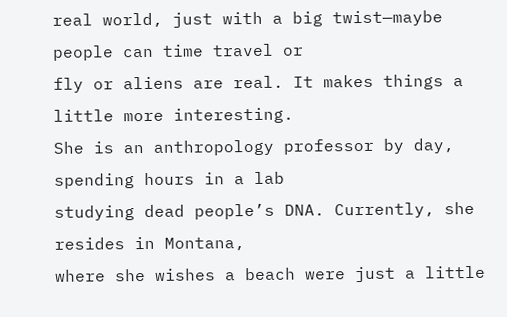real world, just with a big twist—maybe people can time travel or
fly or aliens are real. It makes things a little more interesting.
She is an anthropology professor by day, spending hours in a lab
studying dead people’s DNA. Currently, she resides in Montana,
where she wishes a beach were just a little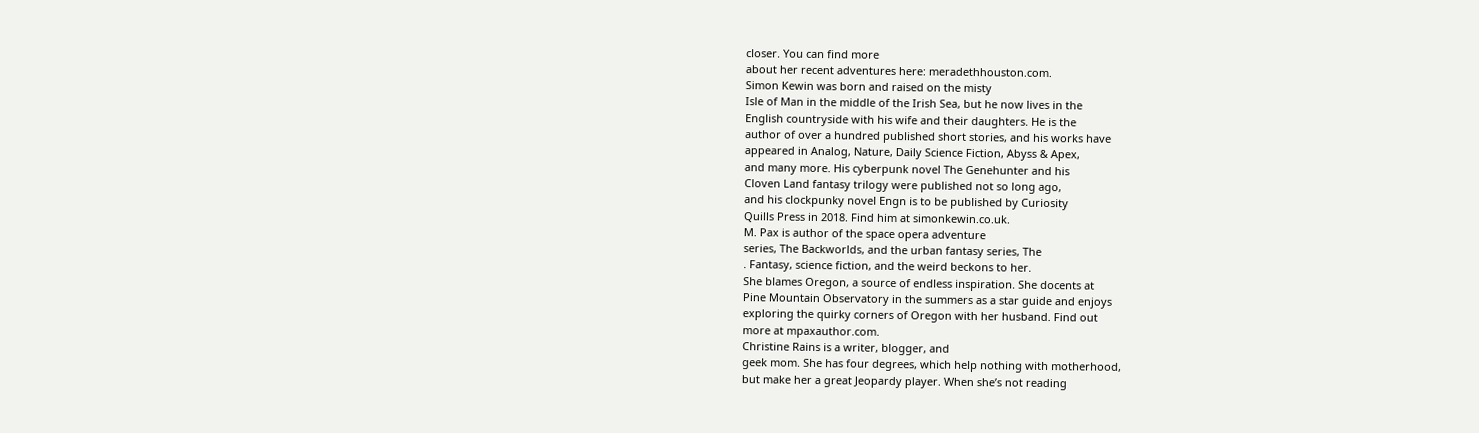closer. You can find more
about her recent adventures here: meradethhouston.com.
Simon Kewin was born and raised on the misty
Isle of Man in the middle of the Irish Sea, but he now lives in the
English countryside with his wife and their daughters. He is the
author of over a hundred published short stories, and his works have
appeared in Analog, Nature, Daily Science Fiction, Abyss & Apex,
and many more. His cyberpunk novel The Genehunter and his
Cloven Land fantasy trilogy were published not so long ago,
and his clockpunky novel Engn is to be published by Curiosity
Quills Press in 2018. Find him at simonkewin.co.uk.
M. Pax is author of the space opera adventure
series, The Backworlds, and the urban fantasy series, The
. Fantasy, science fiction, and the weird beckons to her.
She blames Oregon, a source of endless inspiration. She docents at
Pine Mountain Observatory in the summers as a star guide and enjoys
exploring the quirky corners of Oregon with her husband. Find out
more at mpaxauthor.com.
Christine Rains is a writer, blogger, and
geek mom. She has four degrees, which help nothing with motherhood,
but make her a great Jeopardy player. When she’s not reading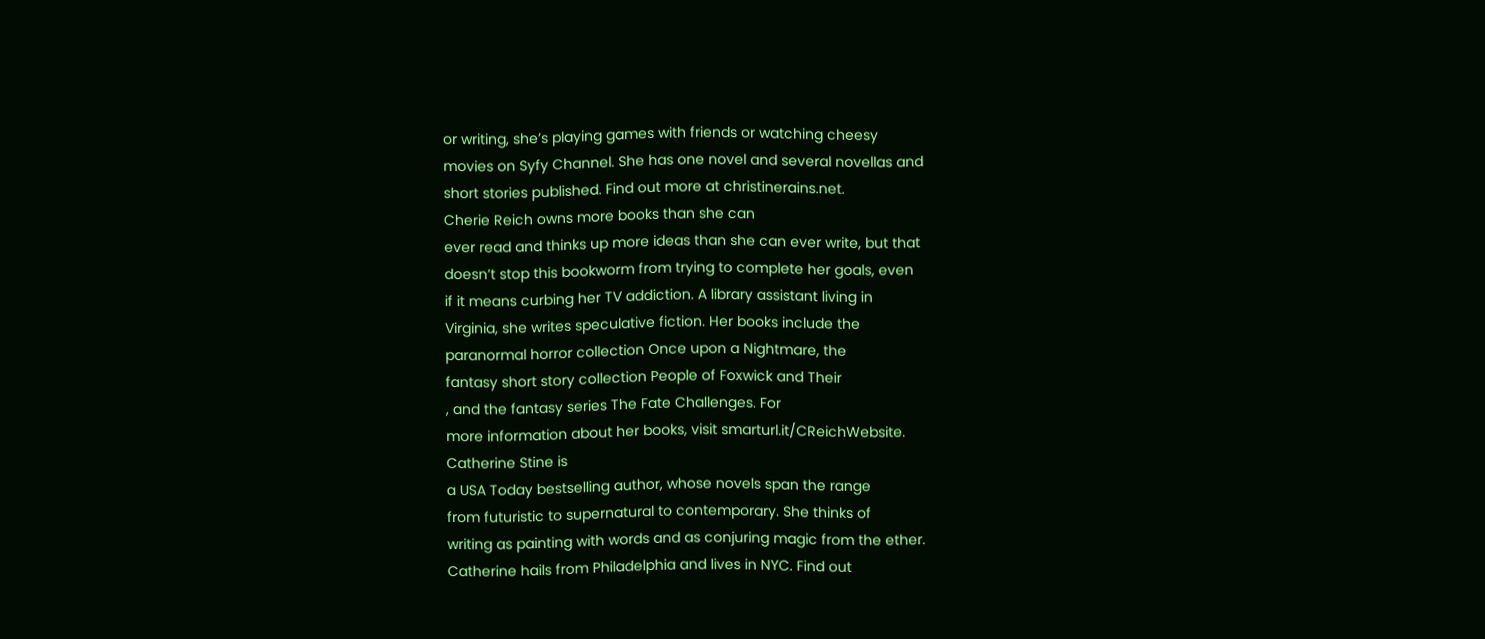or writing, she’s playing games with friends or watching cheesy
movies on Syfy Channel. She has one novel and several novellas and
short stories published. Find out more at christinerains.net.
Cherie Reich owns more books than she can
ever read and thinks up more ideas than she can ever write, but that
doesn’t stop this bookworm from trying to complete her goals, even
if it means curbing her TV addiction. A library assistant living in
Virginia, she writes speculative fiction. Her books include the
paranormal horror collection Once upon a Nightmare, the
fantasy short story collection People of Foxwick and Their
, and the fantasy series The Fate Challenges. For
more information about her books, visit smarturl.it/CReichWebsite.
Catherine Stine is
a USA Today bestselling author, whose novels span the range
from futuristic to supernatural to contemporary. She thinks of
writing as painting with words and as conjuring magic from the ether.
Catherine hails from Philadelphia and lives in NYC. Find out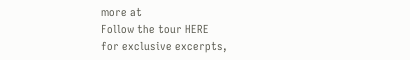more at
Follow the tour HERE
for exclusive excerpts,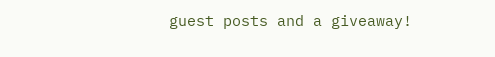guest posts and a giveaway!